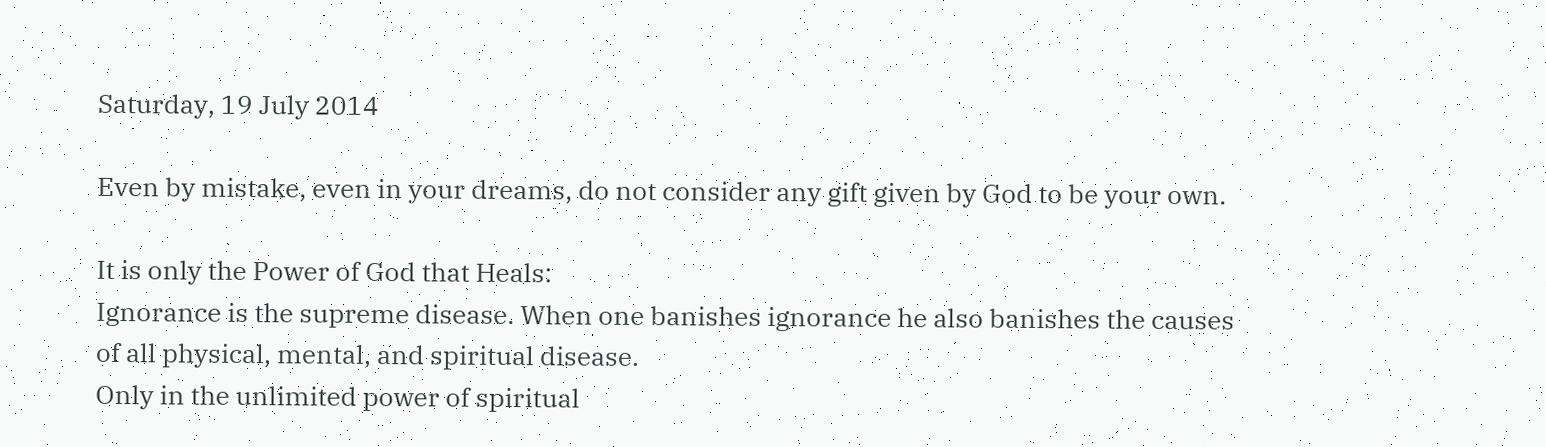Saturday, 19 July 2014

Even by mistake, even in your dreams, do not consider any gift given by God to be your own.

It is only the Power of God that Heals:
Ignorance is the supreme disease. When one banishes ignorance he also banishes the causes of all physical, mental, and spiritual disease.
Only in the unlimited power of spiritual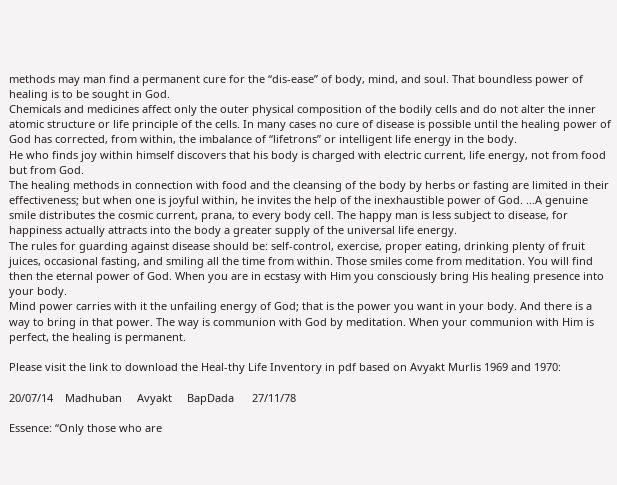methods may man find a permanent cure for the “dis-ease” of body, mind, and soul. That boundless power of healing is to be sought in God.
Chemicals and medicines affect only the outer physical composition of the bodily cells and do not alter the inner atomic structure or life principle of the cells. In many cases no cure of disease is possible until the healing power of God has corrected, from within, the imbalance of “lifetrons” or intelligent life energy in the body.
He who finds joy within himself discovers that his body is charged with electric current, life energy, not from food but from God.
The healing methods in connection with food and the cleansing of the body by herbs or fasting are limited in their effectiveness; but when one is joyful within, he invites the help of the inexhaustible power of God. ...A genuine smile distributes the cosmic current, prana, to every body cell. The happy man is less subject to disease, for happiness actually attracts into the body a greater supply of the universal life energy.
The rules for guarding against disease should be: self-control, exercise, proper eating, drinking plenty of fruit juices, occasional fasting, and smiling all the time from within. Those smiles come from meditation. You will find then the eternal power of God. When you are in ecstasy with Him you consciously bring His healing presence into your body.
Mind power carries with it the unfailing energy of God; that is the power you want in your body. And there is a way to bring in that power. The way is communion with God by meditation. When your communion with Him is perfect, the healing is permanent.

Please visit the link to download the Heal-thy Life Inventory in pdf based on Avyakt Murlis 1969 and 1970:

20/07/14    Madhuban     Avyakt     BapDada      27/11/78

Essence: “Only those who are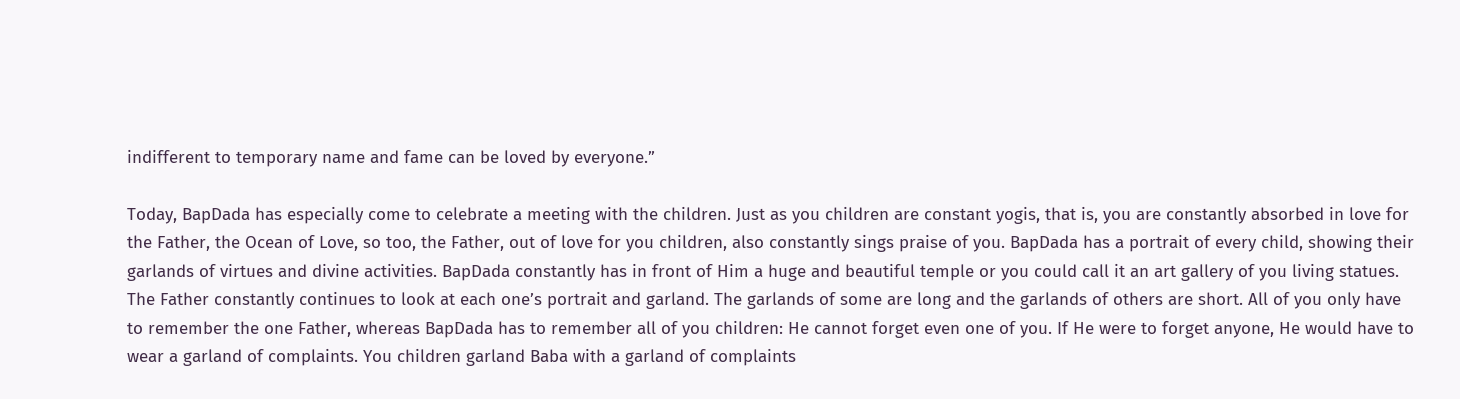indifferent to temporary name and fame can be loved by everyone.”

Today, BapDada has especially come to celebrate a meeting with the children. Just as you children are constant yogis, that is, you are constantly absorbed in love for the Father, the Ocean of Love, so too, the Father, out of love for you children, also constantly sings praise of you. BapDada has a portrait of every child, showing their garlands of virtues and divine activities. BapDada constantly has in front of Him a huge and beautiful temple or you could call it an art gallery of you living statues. The Father constantly continues to look at each one’s portrait and garland. The garlands of some are long and the garlands of others are short. All of you only have to remember the one Father, whereas BapDada has to remember all of you children: He cannot forget even one of you. If He were to forget anyone, He would have to wear a garland of complaints. You children garland Baba with a garland of complaints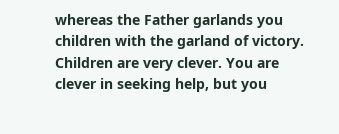whereas the Father garlands you children with the garland of victory. Children are very clever. You are clever in seeking help, but you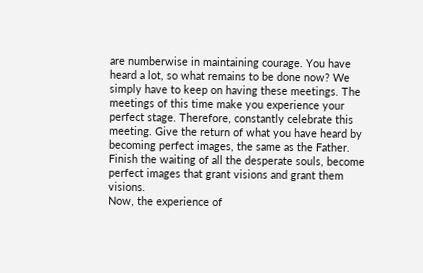are numberwise in maintaining courage. You have heard a lot, so what remains to be done now? We simply have to keep on having these meetings. The meetings of this time make you experience your perfect stage. Therefore, constantly celebrate this meeting. Give the return of what you have heard by becoming perfect images, the same as the Father. Finish the waiting of all the desperate souls, become perfect images that grant visions and grant them visions.
Now, the experience of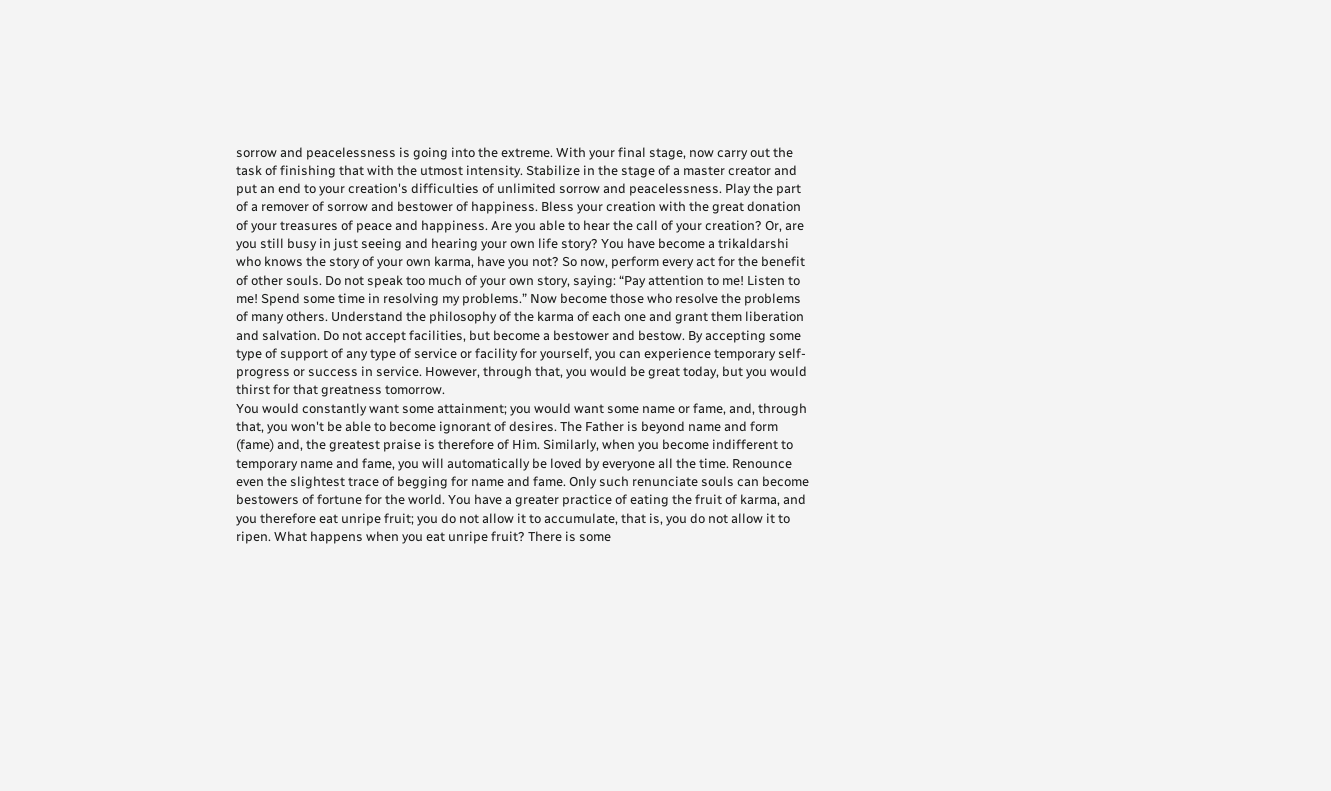sorrow and peacelessness is going into the extreme. With your final stage, now carry out the task of finishing that with the utmost intensity. Stabilize in the stage of a master creator and put an end to your creation's difficulties of unlimited sorrow and peacelessness. Play the part of a remover of sorrow and bestower of happiness. Bless your creation with the great donation of your treasures of peace and happiness. Are you able to hear the call of your creation? Or, are you still busy in just seeing and hearing your own life story? You have become a trikaldarshi who knows the story of your own karma, have you not? So now, perform every act for the benefit of other souls. Do not speak too much of your own story, saying: “Pay attention to me! Listen to me! Spend some time in resolving my problems.” Now become those who resolve the problems of many others. Understand the philosophy of the karma of each one and grant them liberation and salvation. Do not accept facilities, but become a bestower and bestow. By accepting some type of support of any type of service or facility for yourself, you can experience temporary self-progress or success in service. However, through that, you would be great today, but you would thirst for that greatness tomorrow.
You would constantly want some attainment; you would want some name or fame, and, through that, you won't be able to become ignorant of desires. The Father is beyond name and form (fame) and, the greatest praise is therefore of Him. Similarly, when you become indifferent to temporary name and fame, you will automatically be loved by everyone all the time. Renounce even the slightest trace of begging for name and fame. Only such renunciate souls can become bestowers of fortune for the world. You have a greater practice of eating the fruit of karma, and you therefore eat unripe fruit; you do not allow it to accumulate, that is, you do not allow it to ripen. What happens when you eat unripe fruit? There is some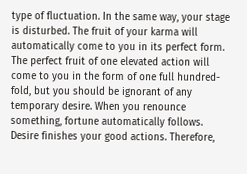type of fluctuation. In the same way, your stage is disturbed. The fruit of your karma will automatically come to you in its perfect form. The perfect fruit of one elevated action will come to you in the form of one full hundred-fold, but you should be ignorant of any temporary desire. When you renounce something, fortune automatically follows. Desire finishes your good actions. Therefore,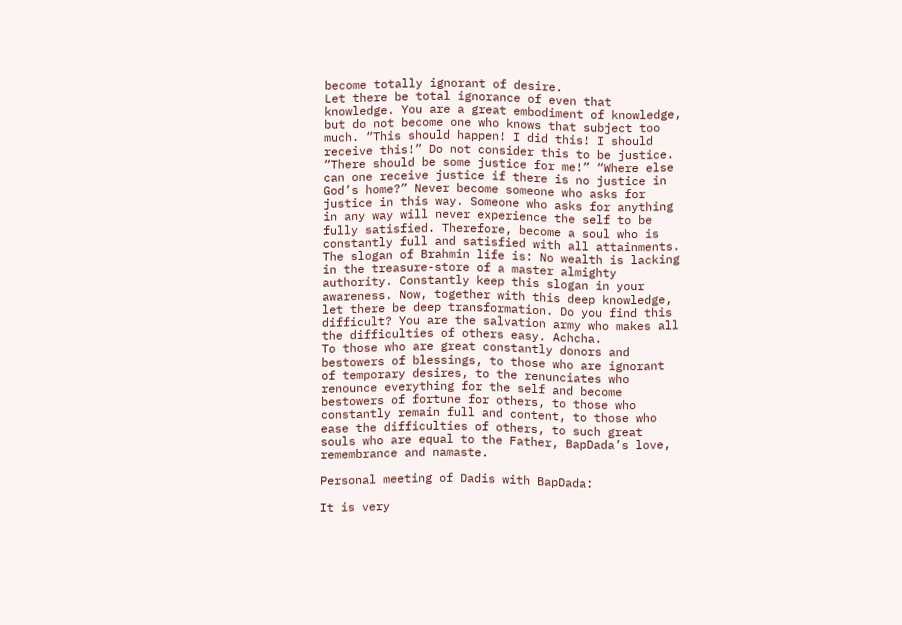become totally ignorant of desire.
Let there be total ignorance of even that knowledge. You are a great embodiment of knowledge, but do not become one who knows that subject too much. “This should happen! I did this! I should receive this!” Do not consider this to be justice. “There should be some justice for me!” “Where else can one receive justice if there is no justice in God’s home?” Never become someone who asks for justice in this way. Someone who asks for anything in any way will never experience the self to be fully satisfied. Therefore, become a soul who is constantly full and satisfied with all attainments. The slogan of Brahmin life is: No wealth is lacking in the treasure-store of a master almighty authority. Constantly keep this slogan in your awareness. Now, together with this deep knowledge, let there be deep transformation. Do you find this difficult? You are the salvation army who makes all the difficulties of others easy. Achcha.
To those who are great constantly donors and bestowers of blessings, to those who are ignorant of temporary desires, to the renunciates who renounce everything for the self and become bestowers of fortune for others, to those who constantly remain full and content, to those who ease the difficulties of others, to such great souls who are equal to the Father, BapDada’s love, remembrance and namaste.

Personal meeting of Dadis with BapDada:

It is very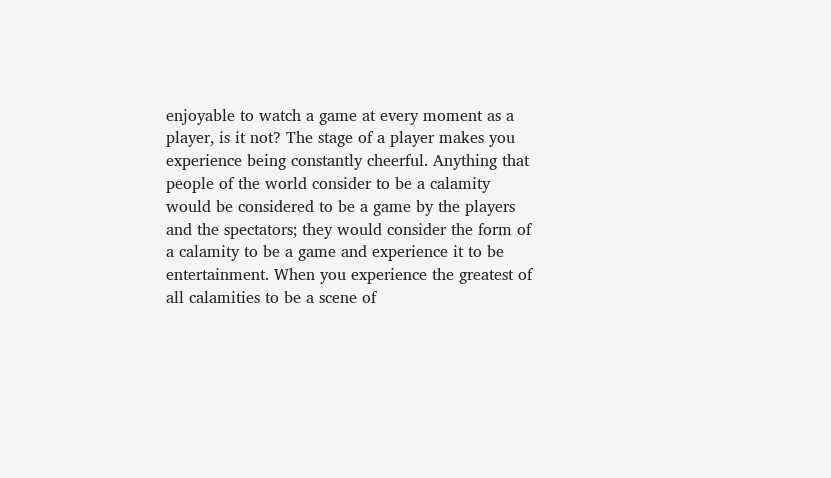enjoyable to watch a game at every moment as a player, is it not? The stage of a player makes you experience being constantly cheerful. Anything that people of the world consider to be a calamity would be considered to be a game by the players and the spectators; they would consider the form of a calamity to be a game and experience it to be entertainment. When you experience the greatest of all calamities to be a scene of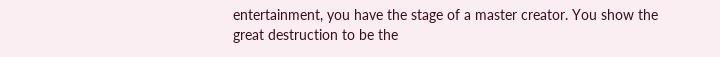entertainment, you have the stage of a master creator. You show the great destruction to be the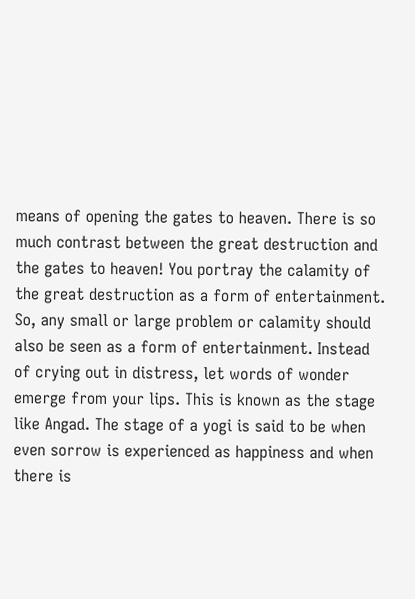means of opening the gates to heaven. There is so much contrast between the great destruction and the gates to heaven! You portray the calamity of the great destruction as a form of entertainment. So, any small or large problem or calamity should also be seen as a form of entertainment. Instead of crying out in distress, let words of wonder emerge from your lips. This is known as the stage like Angad. The stage of a yogi is said to be when even sorrow is experienced as happiness and when there is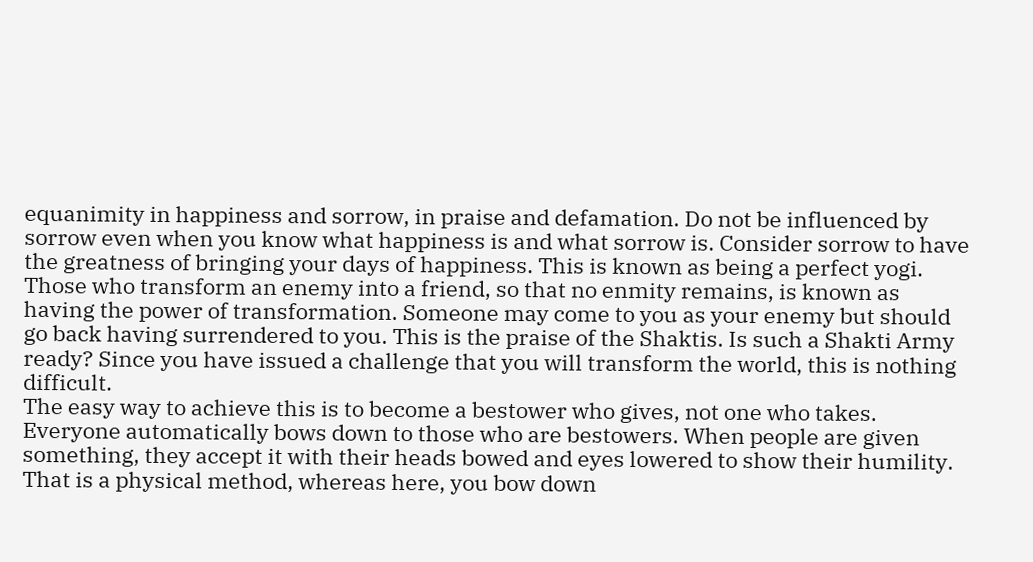equanimity in happiness and sorrow, in praise and defamation. Do not be influenced by sorrow even when you know what happiness is and what sorrow is. Consider sorrow to have the greatness of bringing your days of happiness. This is known as being a perfect yogi. Those who transform an enemy into a friend, so that no enmity remains, is known as having the power of transformation. Someone may come to you as your enemy but should go back having surrendered to you. This is the praise of the Shaktis. Is such a Shakti Army ready? Since you have issued a challenge that you will transform the world, this is nothing difficult.
The easy way to achieve this is to become a bestower who gives, not one who takes. Everyone automatically bows down to those who are bestowers. When people are given something, they accept it with their heads bowed and eyes lowered to show their humility. That is a physical method, whereas here, you bow down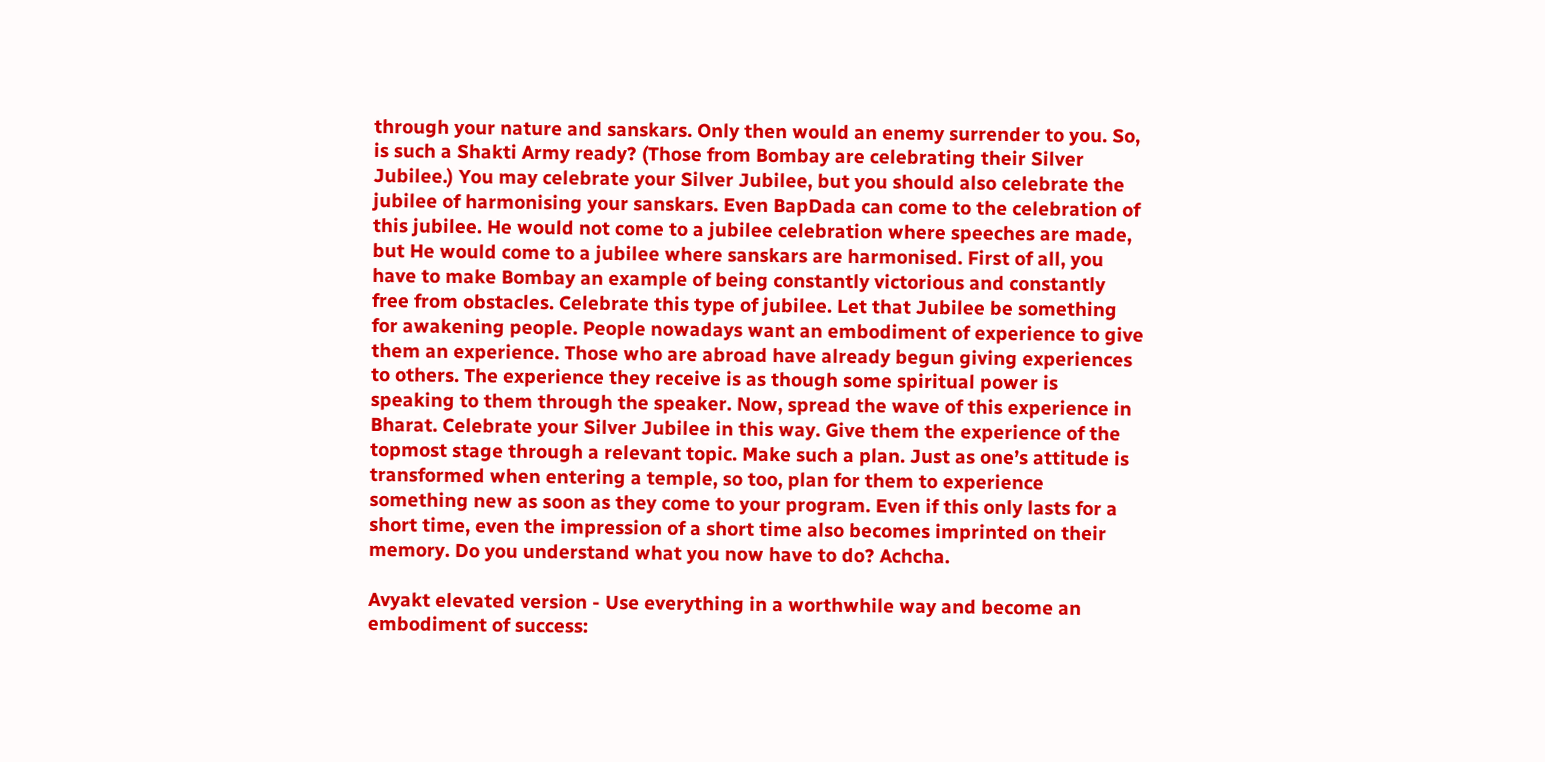through your nature and sanskars. Only then would an enemy surrender to you. So, is such a Shakti Army ready? (Those from Bombay are celebrating their Silver Jubilee.) You may celebrate your Silver Jubilee, but you should also celebrate the jubilee of harmonising your sanskars. Even BapDada can come to the celebration of this jubilee. He would not come to a jubilee celebration where speeches are made, but He would come to a jubilee where sanskars are harmonised. First of all, you have to make Bombay an example of being constantly victorious and constantly free from obstacles. Celebrate this type of jubilee. Let that Jubilee be something for awakening people. People nowadays want an embodiment of experience to give them an experience. Those who are abroad have already begun giving experiences to others. The experience they receive is as though some spiritual power is speaking to them through the speaker. Now, spread the wave of this experience in Bharat. Celebrate your Silver Jubilee in this way. Give them the experience of the topmost stage through a relevant topic. Make such a plan. Just as one’s attitude is transformed when entering a temple, so too, plan for them to experience something new as soon as they come to your program. Even if this only lasts for a short time, even the impression of a short time also becomes imprinted on their memory. Do you understand what you now have to do? Achcha.

Avyakt elevated version - Use everything in a worthwhile way and become an embodiment of success: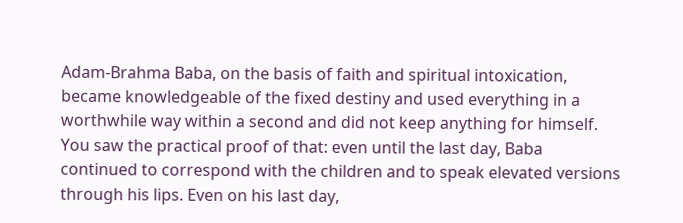Adam-Brahma Baba, on the basis of faith and spiritual intoxication, became knowledgeable of the fixed destiny and used everything in a worthwhile way within a second and did not keep anything for himself. You saw the practical proof of that: even until the last day, Baba continued to correspond with the children and to speak elevated versions through his lips. Even on his last day,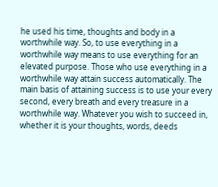he used his time, thoughts and body in a worthwhile way. So, to use everything in a worthwhile way means to use everything for an elevated purpose. Those who use everything in a worthwhile way attain success automatically. The main basis of attaining success is to use your every second, every breath and every treasure in a worthwhile way. Whatever you wish to succeed in, whether it is your thoughts, words, deeds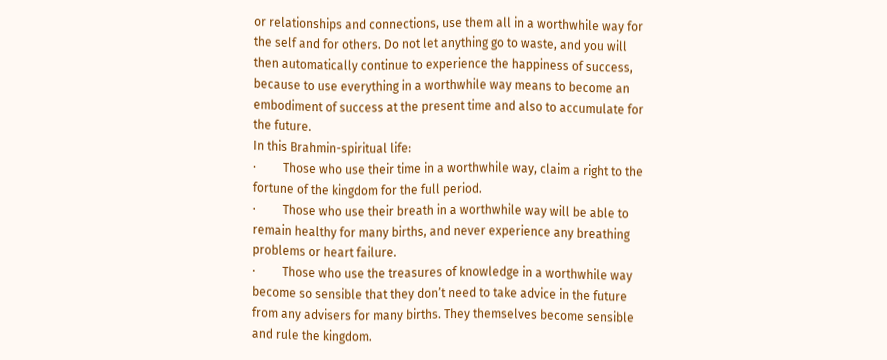or relationships and connections, use them all in a worthwhile way for the self and for others. Do not let anything go to waste, and you will then automatically continue to experience the happiness of success, because to use everything in a worthwhile way means to become an embodiment of success at the present time and also to accumulate for the future.
In this Brahmin-spiritual life:
·         Those who use their time in a worthwhile way, claim a right to the fortune of the kingdom for the full period.
·         Those who use their breath in a worthwhile way will be able to remain healthy for many births, and never experience any breathing problems or heart failure.
·         Those who use the treasures of knowledge in a worthwhile way become so sensible that they don’t need to take advice in the future from any advisers for many births. They themselves become sensible and rule the kingdom.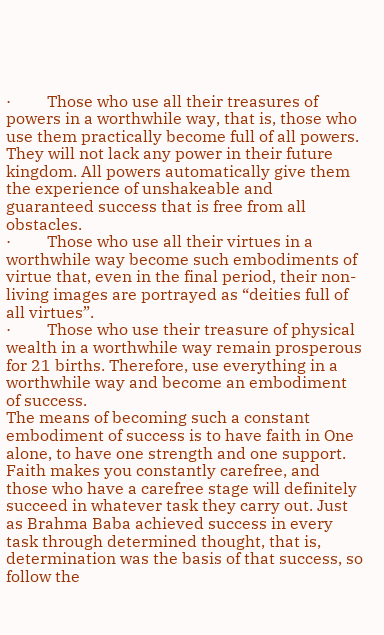·         Those who use all their treasures of powers in a worthwhile way, that is, those who use them practically become full of all powers. They will not lack any power in their future kingdom. All powers automatically give them the experience of unshakeable and guaranteed success that is free from all obstacles.
·         Those who use all their virtues in a worthwhile way become such embodiments of virtue that, even in the final period, their non-living images are portrayed as “deities full of all virtues”.
·         Those who use their treasure of physical wealth in a worthwhile way remain prosperous for 21 births. Therefore, use everything in a worthwhile way and become an embodiment of success.
The means of becoming such a constant embodiment of success is to have faith in One alone, to have one strength and one support. Faith makes you constantly carefree, and those who have a carefree stage will definitely succeed in whatever task they carry out. Just as Brahma Baba achieved success in every task through determined thought, that is, determination was the basis of that success, so follow the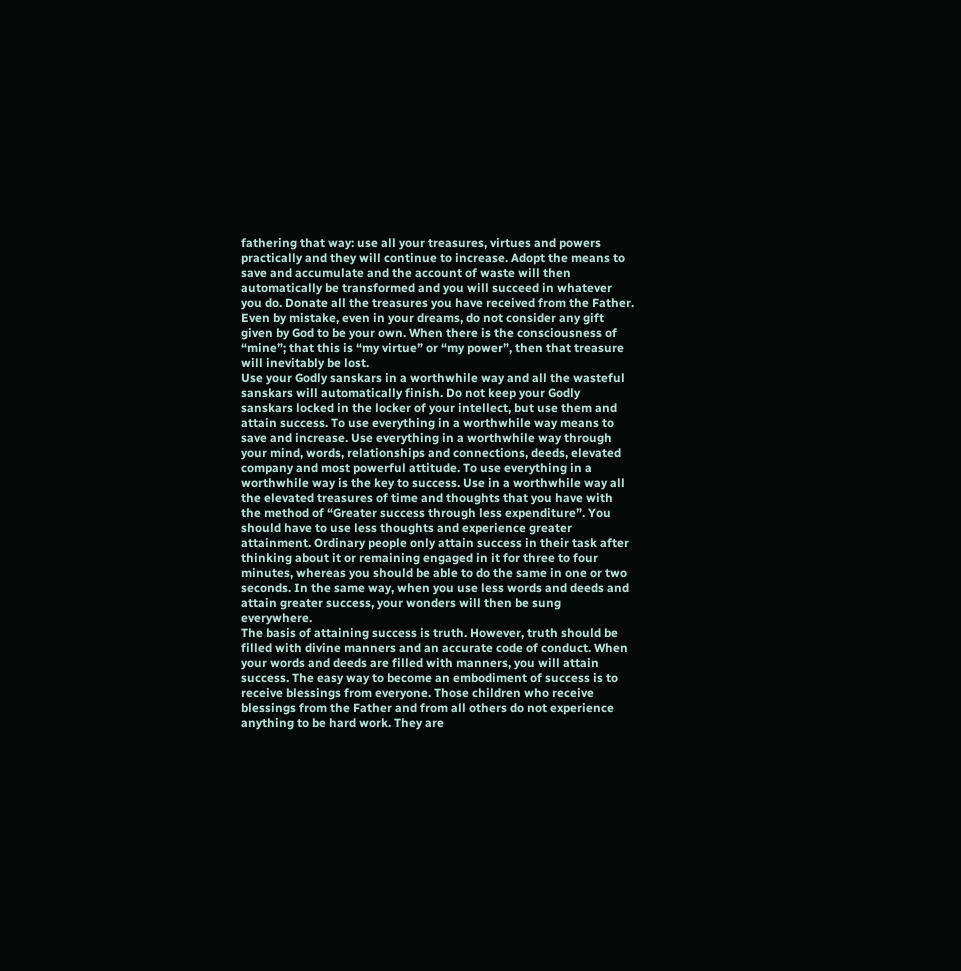fathering that way: use all your treasures, virtues and powers practically and they will continue to increase. Adopt the means to save and accumulate and the account of waste will then automatically be transformed and you will succeed in whatever you do. Donate all the treasures you have received from the Father. Even by mistake, even in your dreams, do not consider any gift given by God to be your own. When there is the consciousness of “mine”; that this is “my virtue” or “my power”, then that treasure will inevitably be lost.
Use your Godly sanskars in a worthwhile way and all the wasteful sanskars will automatically finish. Do not keep your Godly sanskars locked in the locker of your intellect, but use them and attain success. To use everything in a worthwhile way means to save and increase. Use everything in a worthwhile way through your mind, words, relationships and connections, deeds, elevated company and most powerful attitude. To use everything in a worthwhile way is the key to success. Use in a worthwhile way all the elevated treasures of time and thoughts that you have with the method of “Greater success through less expenditure”. You should have to use less thoughts and experience greater attainment. Ordinary people only attain success in their task after thinking about it or remaining engaged in it for three to four minutes, whereas you should be able to do the same in one or two seconds. In the same way, when you use less words and deeds and attain greater success, your wonders will then be sung everywhere.
The basis of attaining success is truth. However, truth should be filled with divine manners and an accurate code of conduct. When your words and deeds are filled with manners, you will attain success. The easy way to become an embodiment of success is to receive blessings from everyone. Those children who receive blessings from the Father and from all others do not experience anything to be hard work. They are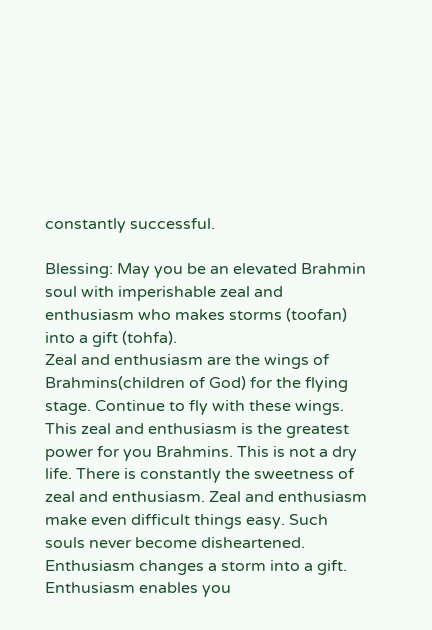constantly successful.

Blessing: May you be an elevated Brahmin soul with imperishable zeal and enthusiasm who makes storms (toofan) into a gift (tohfa).
Zeal and enthusiasm are the wings of Brahmins(children of God) for the flying stage. Continue to fly with these wings. This zeal and enthusiasm is the greatest power for you Brahmins. This is not a dry life. There is constantly the sweetness of zeal and enthusiasm. Zeal and enthusiasm make even difficult things easy. Such souls never become disheartened. Enthusiasm changes a storm into a gift. Enthusiasm enables you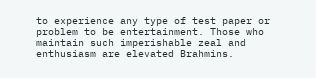to experience any type of test paper or problem to be entertainment. Those who maintain such imperishable zeal and enthusiasm are elevated Brahmins.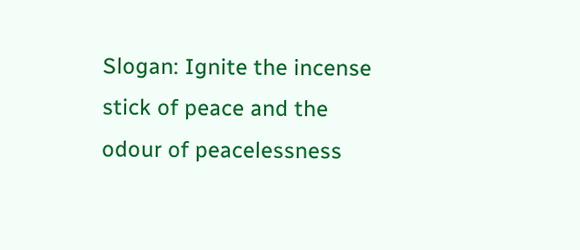Slogan: Ignite the incense stick of peace and the odour of peacelessness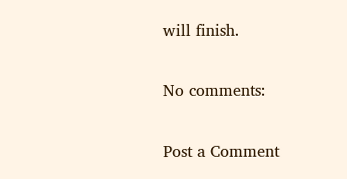will finish.

No comments:

Post a Comment